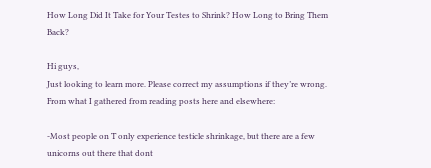How Long Did It Take for Your Testes to Shrink? How Long to Bring Them Back?

Hi guys,
Just looking to learn more. Please correct my assumptions if they’re wrong. From what I gathered from reading posts here and elsewhere:

-Most people on T only experience testicle shrinkage, but there are a few unicorns out there that dont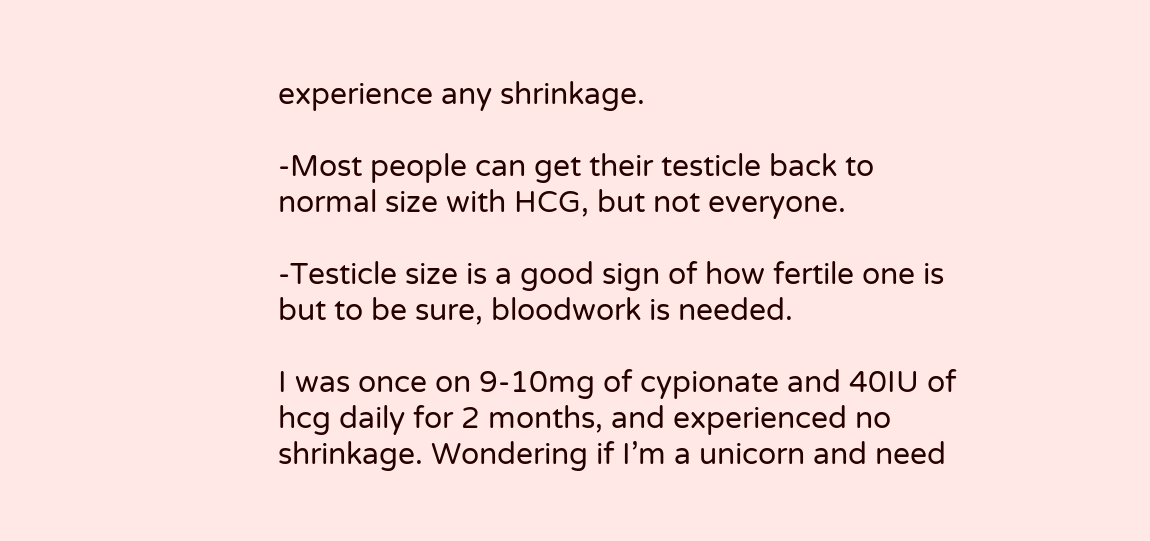experience any shrinkage.

-Most people can get their testicle back to normal size with HCG, but not everyone.

-Testicle size is a good sign of how fertile one is but to be sure, bloodwork is needed.

I was once on 9-10mg of cypionate and 40IU of hcg daily for 2 months, and experienced no shrinkage. Wondering if I’m a unicorn and need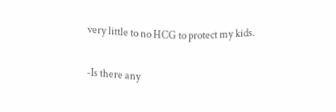very little to no HCG to protect my kids.

-Is there any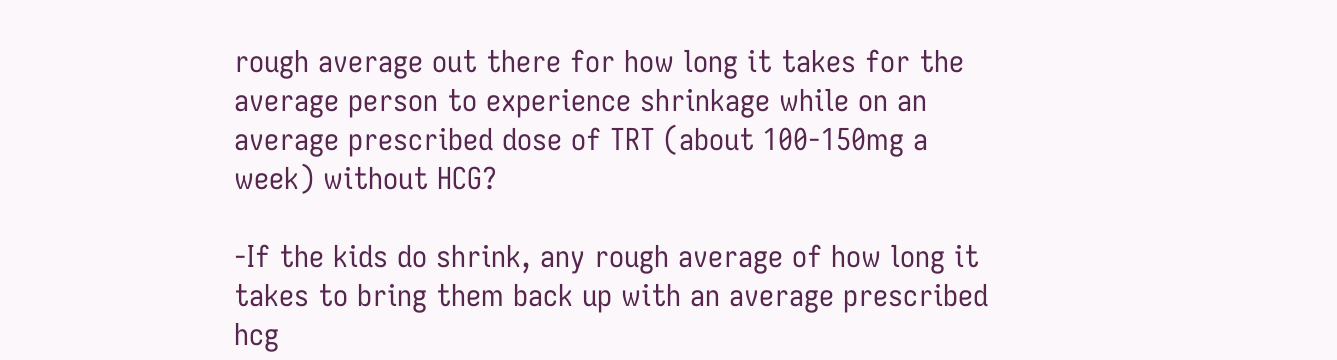rough average out there for how long it takes for the average person to experience shrinkage while on an average prescribed dose of TRT (about 100-150mg a week) without HCG?

-If the kids do shrink, any rough average of how long it takes to bring them back up with an average prescribed hcg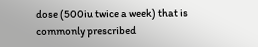dose (500iu twice a week) that is commonly prescribed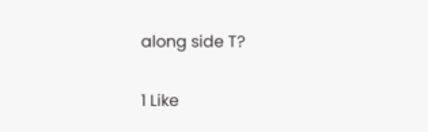along side T?

1 Like